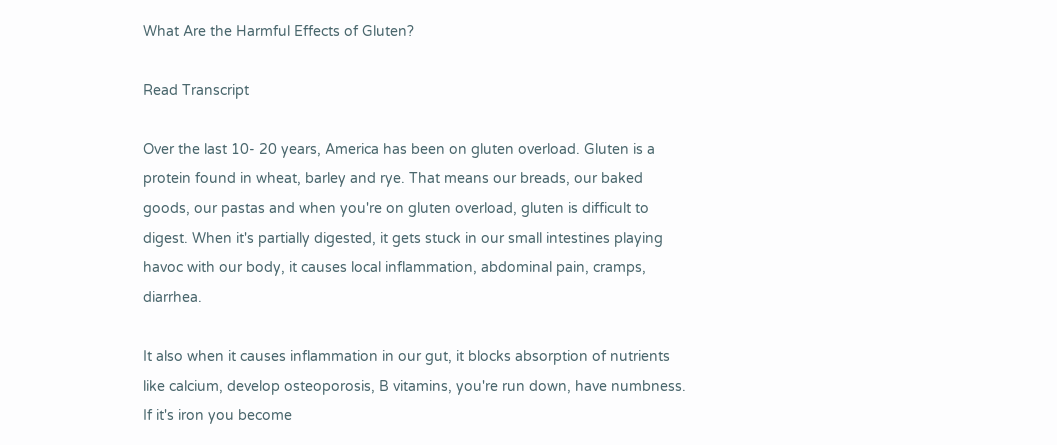What Are the Harmful Effects of Gluten?

Read Transcript

Over the last 10- 20 years, America has been on gluten overload. Gluten is a protein found in wheat, barley and rye. That means our breads, our baked goods, our pastas and when you're on gluten overload, gluten is difficult to digest. When it's partially digested, it gets stuck in our small intestines playing havoc with our body, it causes local inflammation, abdominal pain, cramps, diarrhea.

It also when it causes inflammation in our gut, it blocks absorption of nutrients like calcium, develop osteoporosis, B vitamins, you're run down, have numbness. If it's iron you become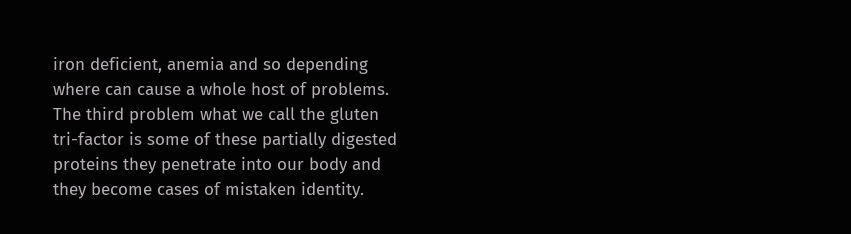iron deficient, anemia and so depending where can cause a whole host of problems. The third problem what we call the gluten tri-factor is some of these partially digested proteins they penetrate into our body and they become cases of mistaken identity.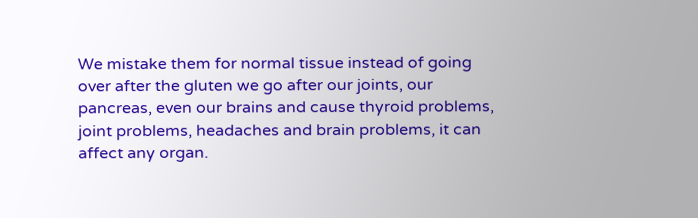We mistake them for normal tissue instead of going over after the gluten we go after our joints, our pancreas, even our brains and cause thyroid problems, joint problems, headaches and brain problems, it can affect any organ.